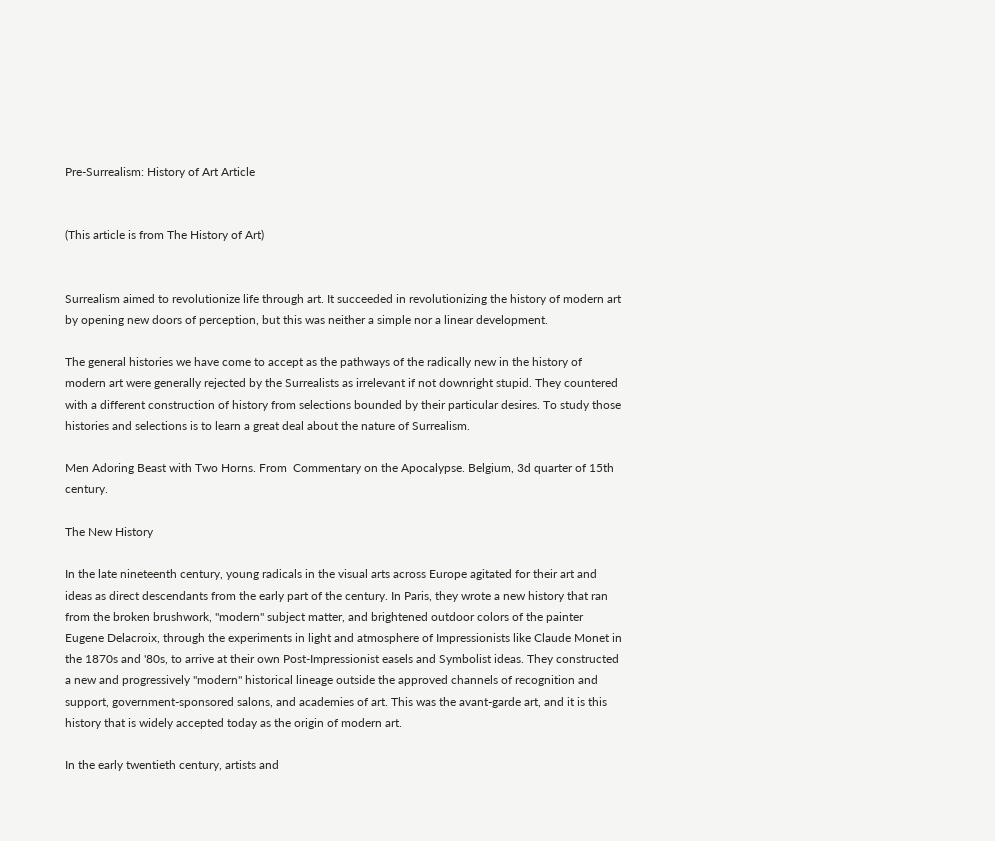Pre-Surrealism: History of Art Article


(This article is from The History of Art)


Surrealism aimed to revolutionize life through art. It succeeded in revolutionizing the history of modern art by opening new doors of perception, but this was neither a simple nor a linear development.

The general histories we have come to accept as the pathways of the radically new in the history of modern art were generally rejected by the Surrealists as irrelevant if not downright stupid. They countered with a different construction of history from selections bounded by their particular desires. To study those histories and selections is to learn a great deal about the nature of Surrealism.

Men Adoring Beast with Two Horns. From  Commentary on the Apocalypse. Belgium, 3d quarter of 15th century.

The New History

In the late nineteenth century, young radicals in the visual arts across Europe agitated for their art and ideas as direct descendants from the early part of the century. In Paris, they wrote a new history that ran from the broken brushwork, "modern" subject matter, and brightened outdoor colors of the painter Eugene Delacroix, through the experiments in light and atmosphere of Impressionists like Claude Monet in the 1870s and '80s, to arrive at their own Post-Impressionist easels and Symbolist ideas. They constructed a new and progressively "modern" historical lineage outside the approved channels of recognition and support, government-sponsored salons, and academies of art. This was the avant-garde art, and it is this history that is widely accepted today as the origin of modern art.

In the early twentieth century, artists and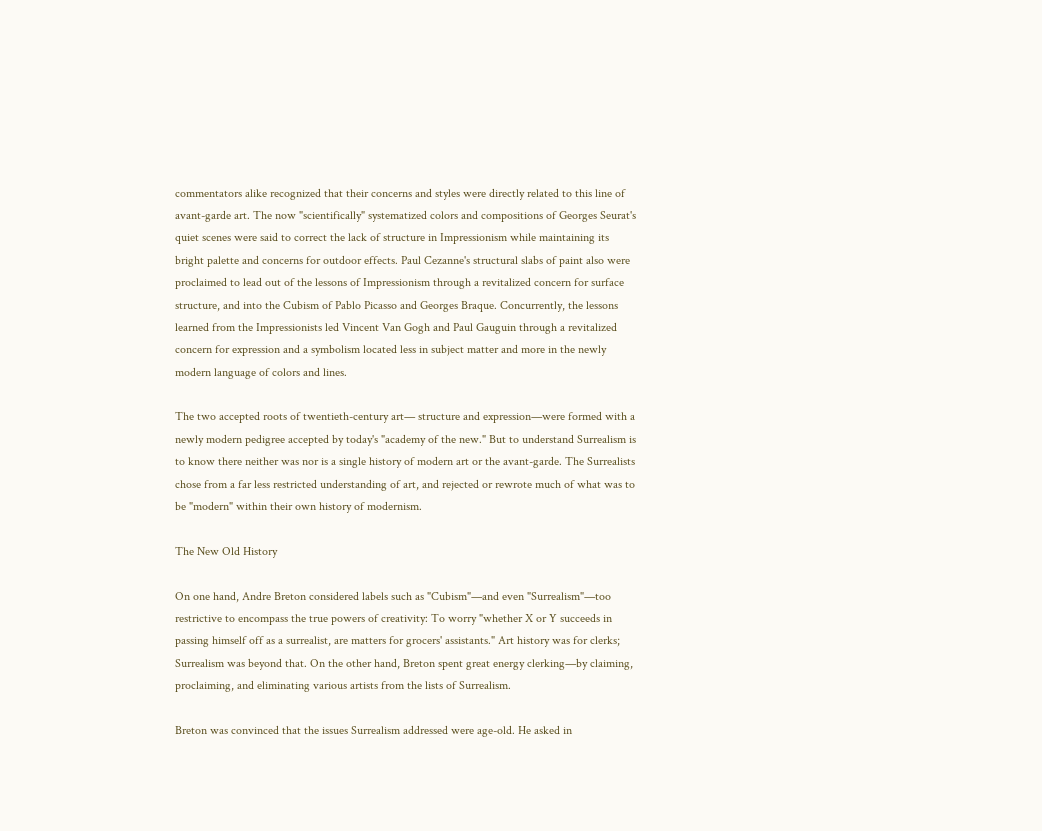commentators alike recognized that their concerns and styles were directly related to this line of avant-garde art. The now "scientifically" systematized colors and compositions of Georges Seurat's quiet scenes were said to correct the lack of structure in Impressionism while maintaining its bright palette and concerns for outdoor effects. Paul Cezanne's structural slabs of paint also were proclaimed to lead out of the lessons of Impressionism through a revitalized concern for surface structure, and into the Cubism of Pablo Picasso and Georges Braque. Concurrently, the lessons learned from the Impressionists led Vincent Van Gogh and Paul Gauguin through a revitalized concern for expression and a symbolism located less in subject matter and more in the newly modern language of colors and lines.

The two accepted roots of twentieth-century art— structure and expression—were formed with a newly modern pedigree accepted by today's "academy of the new." But to understand Surrealism is to know there neither was nor is a single history of modern art or the avant-garde. The Surrealists chose from a far less restricted understanding of art, and rejected or rewrote much of what was to be "modern" within their own history of modernism.

The New Old History

On one hand, Andre Breton considered labels such as "Cubism"—and even "Surrealism"—too restrictive to encompass the true powers of creativity: To worry "whether X or Y succeeds in passing himself off as a surrealist, are matters for grocers' assistants." Art history was for clerks; Surrealism was beyond that. On the other hand, Breton spent great energy clerking—by claiming, proclaiming, and eliminating various artists from the lists of Surrealism.

Breton was convinced that the issues Surrealism addressed were age-old. He asked in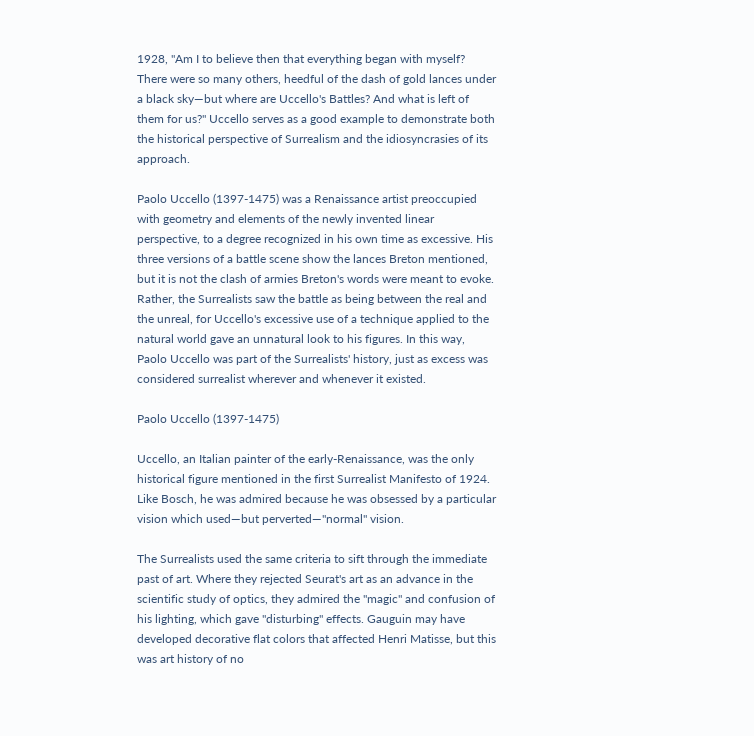1928, "Am I to believe then that everything began with myself? There were so many others, heedful of the dash of gold lances under a black sky—but where are Uccello's Battles? And what is left of them for us?" Uccello serves as a good example to demonstrate both the historical perspective of Surrealism and the idiosyncrasies of its approach.

Paolo Uccello (1397-1475) was a Renaissance artist preoccupied with geometry and elements of the newly invented linear perspective, to a degree recognized in his own time as excessive. His three versions of a battle scene show the lances Breton mentioned, but it is not the clash of armies Breton's words were meant to evoke. Rather, the Surrealists saw the battle as being between the real and the unreal, for Uccello's excessive use of a technique applied to the natural world gave an unnatural look to his figures. In this way, Paolo Uccello was part of the Surrealists' history, just as excess was considered surrealist wherever and whenever it existed.

Paolo Uccello (1397-1475)

Uccello, an Italian painter of the early-Renaissance, was the only historical figure mentioned in the first Surrealist Manifesto of 1924. Like Bosch, he was admired because he was obsessed by a particular vision which used—but perverted—"normal" vision.

The Surrealists used the same criteria to sift through the immediate past of art. Where they rejected Seurat's art as an advance in the scientific study of optics, they admired the "magic" and confusion of his lighting, which gave "disturbing" effects. Gauguin may have developed decorative flat colors that affected Henri Matisse, but this was art history of no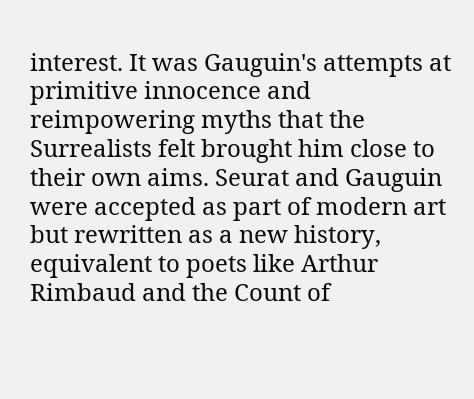interest. It was Gauguin's attempts at primitive innocence and reimpowering myths that the Surrealists felt brought him close to their own aims. Seurat and Gauguin were accepted as part of modern art but rewritten as a new history, equivalent to poets like Arthur Rimbaud and the Count of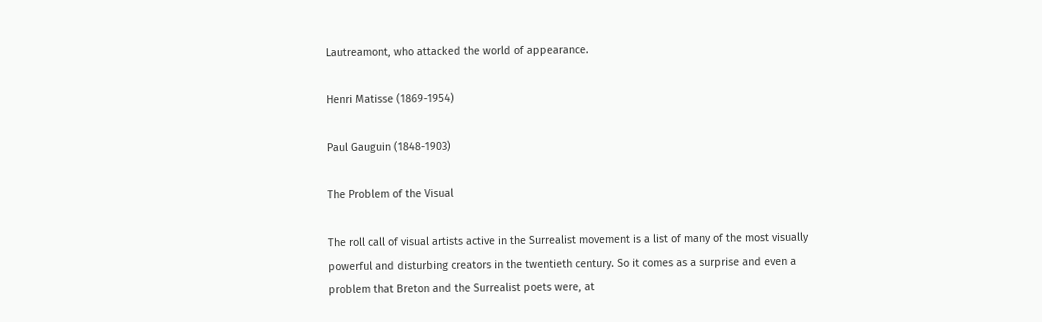Lautreamont, who attacked the world of appearance.

Henri Matisse (1869-1954)

Paul Gauguin (1848-1903)

The Problem of the Visual

The roll call of visual artists active in the Surrealist movement is a list of many of the most visually powerful and disturbing creators in the twentieth century. So it comes as a surprise and even a problem that Breton and the Surrealist poets were, at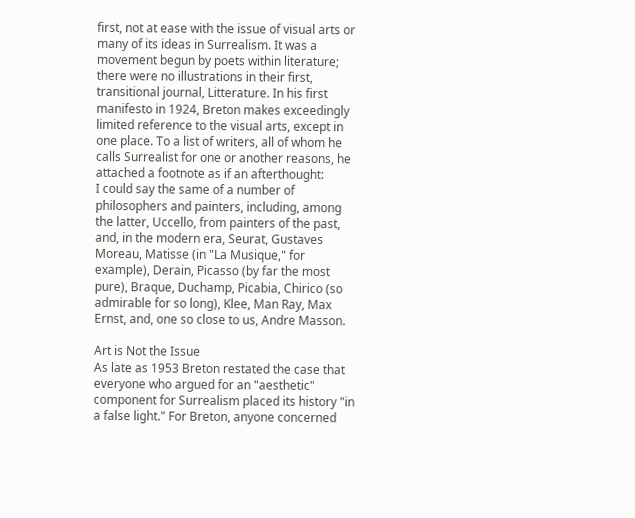first, not at ease with the issue of visual arts or many of its ideas in Surrealism. It was a movement begun by poets within literature; there were no illustrations in their first, transitional journal, Litterature. In his first manifesto in 1924, Breton makes exceedingly limited reference to the visual arts, except in one place. To a list of writers, all of whom he calls Surrealist for one or another reasons, he attached a footnote as if an afterthought:
I could say the same of a number of philosophers and painters, including, among the latter, Uccello, from painters of the past, and, in the modern era, Seurat, Gustaves Moreau, Matisse (in "La Musique," for example), Derain, Picasso (by far the most pure), Braque, Duchamp, Picabia, Chirico (so admirable for so long), Klee, Man Ray, Max Ernst, and, one so close to us, Andre Masson.

Art is Not the Issue
As late as 1953 Breton restated the case that everyone who argued for an "aesthetic" component for Surrealism placed its history "in a false light." For Breton, anyone concerned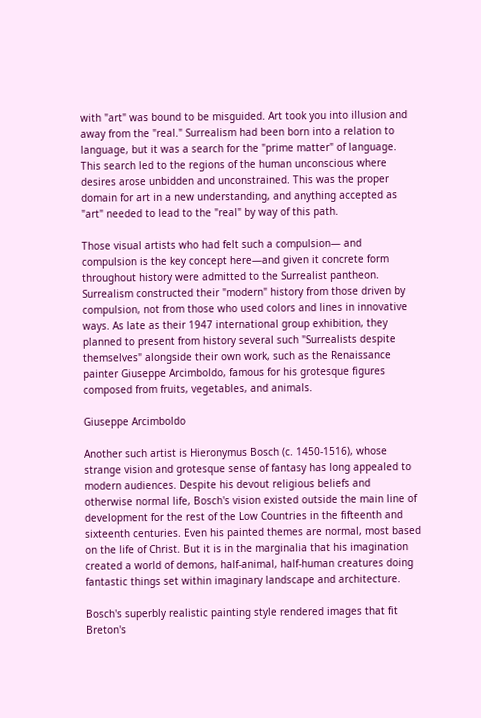with "art" was bound to be misguided. Art took you into illusion and away from the "real." Surrealism had been born into a relation to language, but it was a search for the "prime matter" of language. This search led to the regions of the human unconscious where desires arose unbidden and unconstrained. This was the proper domain for art in a new understanding, and anything accepted as "art" needed to lead to the "real" by way of this path.

Those visual artists who had felt such a compulsion— and compulsion is the key concept here—and given it concrete form throughout history were admitted to the Surrealist pantheon. Surrealism constructed their "modern" history from those driven by compulsion, not from those who used colors and lines in innovative ways. As late as their 1947 international group exhibition, they planned to present from history several such "Surrealists despite themselves" alongside their own work, such as the Renaissance painter Giuseppe Arcimboldo, famous for his grotesque figures composed from fruits, vegetables, and animals.

Giuseppe Arcimboldo

Another such artist is Hieronymus Bosch (c. 1450-1516), whose strange vision and grotesque sense of fantasy has long appealed to modern audiences. Despite his devout religious beliefs and otherwise normal life, Bosch's vision existed outside the main line of development for the rest of the Low Countries in the fifteenth and sixteenth centuries. Even his painted themes are normal, most based on the life of Christ. But it is in the marginalia that his imagination created a world of demons, half-animal, half-human creatures doing fantastic things set within imaginary landscape and architecture.

Bosch's superbly realistic painting style rendered images that fit Breton's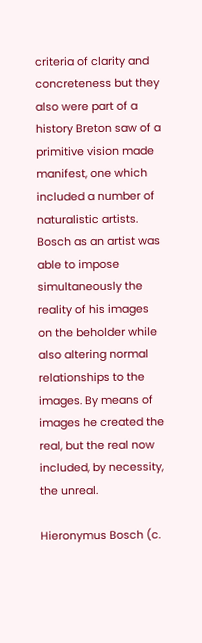criteria of clarity and concreteness but they also were part of a history Breton saw of a primitive vision made manifest, one which included a number of naturalistic artists. Bosch as an artist was able to impose simultaneously the reality of his images on the beholder while also altering normal relationships to the images. By means of images he created the real, but the real now included, by necessity, the unreal.

Hieronymus Bosch (c.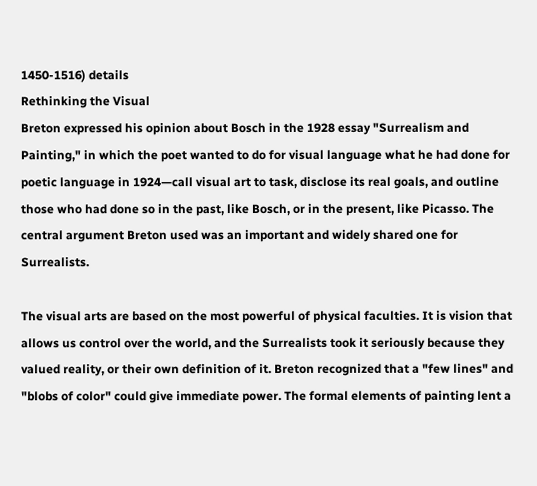1450-1516) details
Rethinking the Visual
Breton expressed his opinion about Bosch in the 1928 essay "Surrealism and Painting," in which the poet wanted to do for visual language what he had done for poetic language in 1924—call visual art to task, disclose its real goals, and outline those who had done so in the past, like Bosch, or in the present, like Picasso. The central argument Breton used was an important and widely shared one for Surrealists.

The visual arts are based on the most powerful of physical faculties. It is vision that allows us control over the world, and the Surrealists took it seriously because they valued reality, or their own definition of it. Breton recognized that a "few lines" and "blobs of color" could give immediate power. The formal elements of painting lent a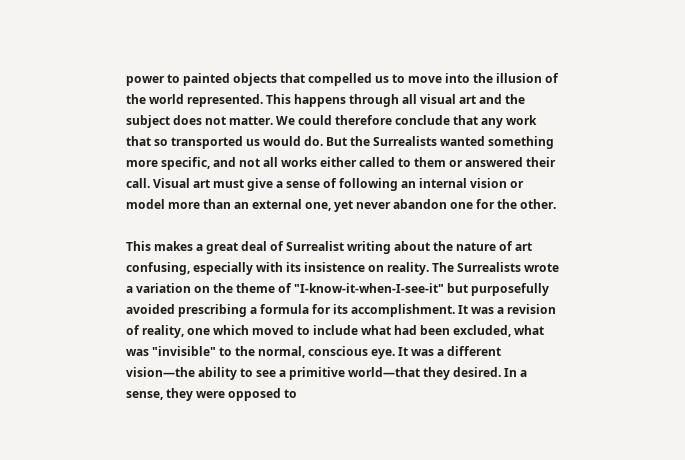power to painted objects that compelled us to move into the illusion of the world represented. This happens through all visual art and the subject does not matter. We could therefore conclude that any work that so transported us would do. But the Surrealists wanted something more specific, and not all works either called to them or answered their call. Visual art must give a sense of following an internal vision or model more than an external one, yet never abandon one for the other.

This makes a great deal of Surrealist writing about the nature of art confusing, especially with its insistence on reality. The Surrealists wrote a variation on the theme of "I-know-it-when-I-see-it" but purposefully avoided prescribing a formula for its accomplishment. It was a revision of reality, one which moved to include what had been excluded, what was "invisible" to the normal, conscious eye. It was a different vision—the ability to see a primitive world—that they desired. In a sense, they were opposed to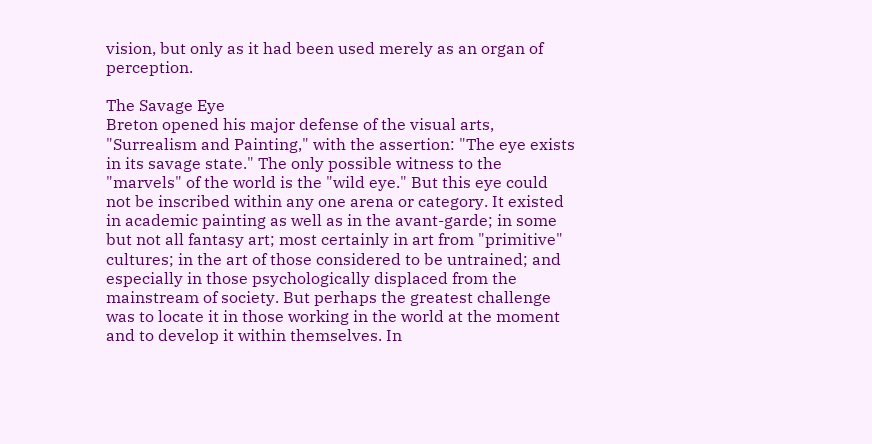vision, but only as it had been used merely as an organ of perception.

The Savage Eye
Breton opened his major defense of the visual arts, "Surrealism and Painting," with the assertion: "The eye exists in its savage state." The only possible witness to the "marvels" of the world is the "wild eye." But this eye could not be inscribed within any one arena or category. It existed in academic painting as well as in the avant-garde; in some but not all fantasy art; most certainly in art from "primitive" cultures; in the art of those considered to be untrained; and especially in those psychologically displaced from the mainstream of society. But perhaps the greatest challenge was to locate it in those working in the world at the moment and to develop it within themselves. In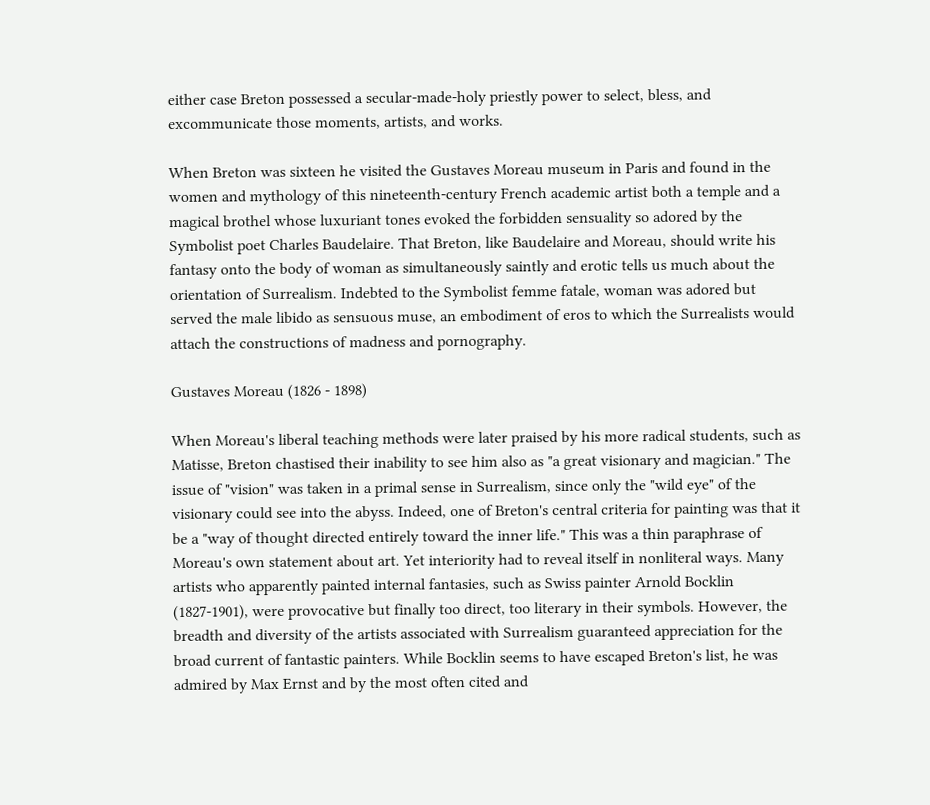either case Breton possessed a secular-made-holy priestly power to select, bless, and excommunicate those moments, artists, and works.

When Breton was sixteen he visited the Gustaves Moreau museum in Paris and found in the women and mythology of this nineteenth-century French academic artist both a temple and a magical brothel whose luxuriant tones evoked the forbidden sensuality so adored by the Symbolist poet Charles Baudelaire. That Breton, like Baudelaire and Moreau, should write his fantasy onto the body of woman as simultaneously saintly and erotic tells us much about the orientation of Surrealism. Indebted to the Symbolist femme fatale, woman was adored but served the male libido as sensuous muse, an embodiment of eros to which the Surrealists would attach the constructions of madness and pornography.

Gustaves Moreau (1826 - 1898)

When Moreau's liberal teaching methods were later praised by his more radical students, such as Matisse, Breton chastised their inability to see him also as "a great visionary and magician." The issue of "vision" was taken in a primal sense in Surrealism, since only the "wild eye" of the visionary could see into the abyss. Indeed, one of Breton's central criteria for painting was that it be a "way of thought directed entirely toward the inner life." This was a thin paraphrase of Moreau's own statement about art. Yet interiority had to reveal itself in nonliteral ways. Many artists who apparently painted internal fantasies, such as Swiss painter Arnold Bocklin (1827-1901), were provocative but finally too direct, too literary in their symbols. However, the breadth and diversity of the artists associated with Surrealism guaranteed appreciation for the broad current of fantastic painters. While Bocklin seems to have escaped Breton's list, he was admired by Max Ernst and by the most often cited and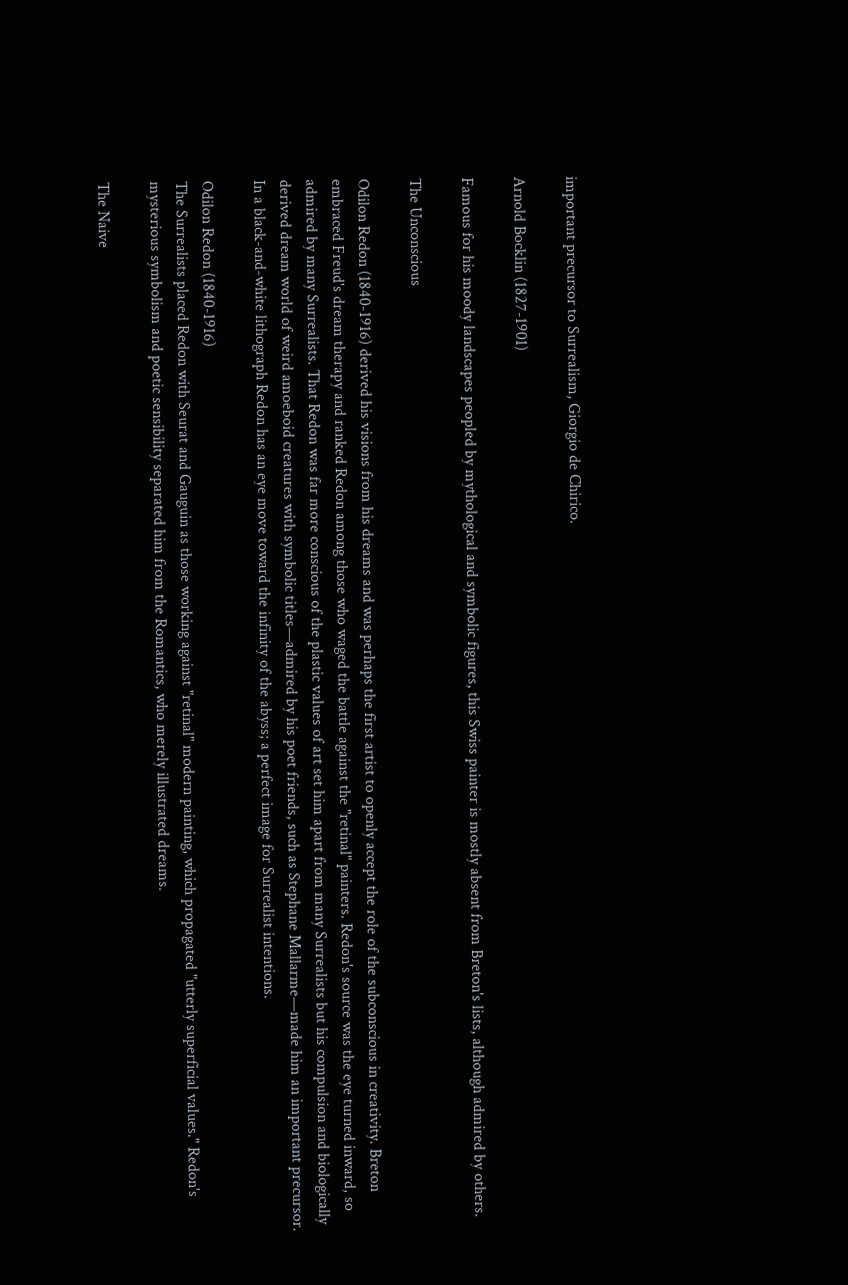important precursor to Surrealism, Giorgio de Chirico.

Arnold Bocklin (1827-1901)

Famous for his moody landscapes peopled by mythological and symbolic figures, this Swiss painter is mostly absent from Breton's lists, although admired by others.

The Unconscious

Odilon Redon (1840-1916) derived his visions from his dreams and was perhaps the first artist to openly accept the role of the subconscious in creativity. Breton embraced Freud's dream therapy and ranked Redon among those who waged the battle against the "retinal" painters. Redon's source was the eye turned inward, so admired by many Surrealists. That Redon was far more conscious of the plastic values of art set him apart from many Surrealists but his compulsion and biologically derived dream world of weird amoeboid creatures with symbolic titles—admired by his poet friends, such as Stephane Mallarme—made him an important precursor. In a black-and-white lithograph Redon has an eye move toward the infinity of the abyss; a perfect image for Surrealist intentions.

Odilon Redon (1840-1916)
The Surrealists placed Redon with Seurat and Gauguin as those working against "retinal" modern painting, which propagated "utterly superficial values." Redon's mysterious symbolism and poetic sensibility separated him from the Romantics, who merely illustrated dreams.

The Naive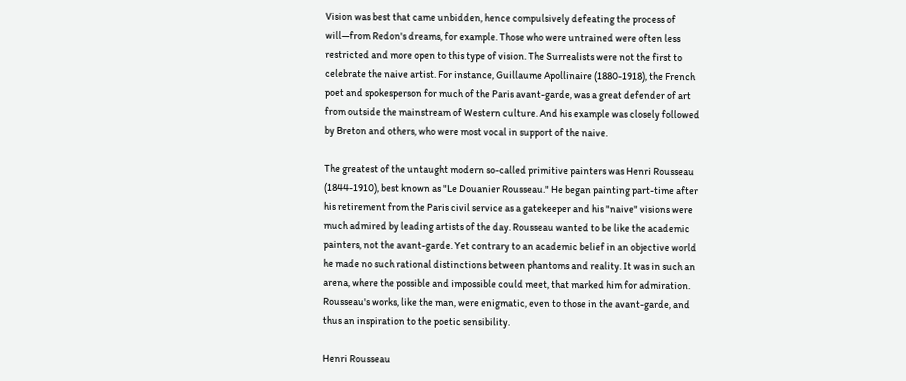Vision was best that came unbidden, hence compulsively defeating the process of will—from Redon's dreams, for example. Those who were untrained were often less restricted and more open to this type of vision. The Surrealists were not the first to celebrate the naive artist. For instance, Guillaume Apollinaire (1880-1918), the French poet and spokesperson for much of the Paris avant-garde, was a great defender of art from outside the mainstream of Western culture. And his example was closely followed by Breton and others, who were most vocal in support of the naive.

The greatest of the untaught modern so-called primitive painters was Henri Rousseau (1844-1910), best known as "Le Douanier Rousseau." He began painting part-time after his retirement from the Paris civil service as a gatekeeper and his "naive" visions were much admired by leading artists of the day. Rousseau wanted to be like the academic painters, not the avant-garde. Yet contrary to an academic belief in an objective world he made no such rational distinctions between phantoms and reality. It was in such an arena, where the possible and impossible could meet, that marked him for admiration. Rousseau's works, like the man, were enigmatic, even to those in the avant-garde, and thus an inspiration to the poetic sensibility.

Henri Rousseau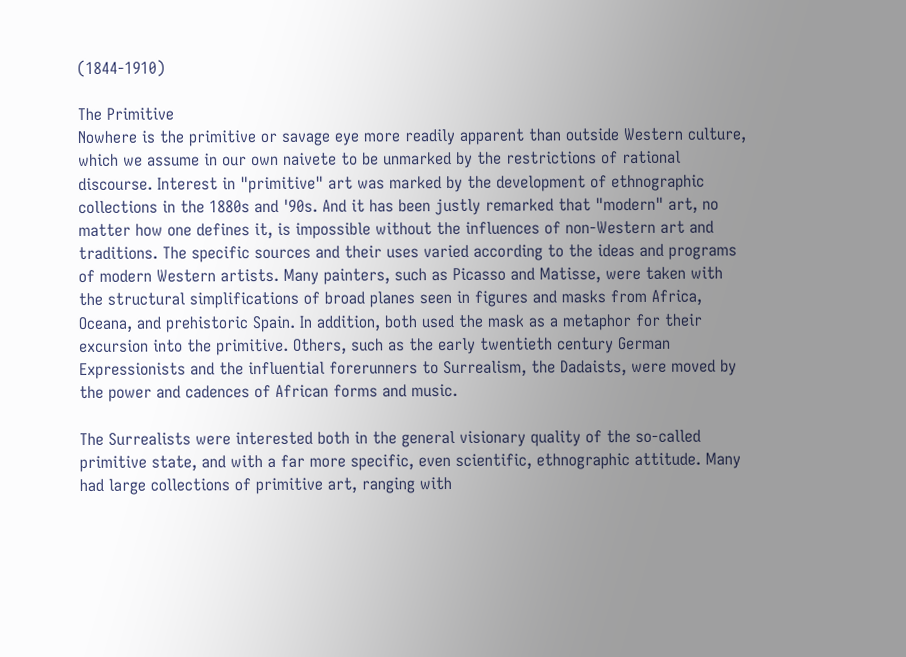(1844-1910)

The Primitive
Nowhere is the primitive or savage eye more readily apparent than outside Western culture, which we assume in our own naivete to be unmarked by the restrictions of rational discourse. Interest in "primitive" art was marked by the development of ethnographic collections in the 1880s and '90s. And it has been justly remarked that "modern" art, no matter how one defines it, is impossible without the influences of non-Western art and traditions. The specific sources and their uses varied according to the ideas and programs of modern Western artists. Many painters, such as Picasso and Matisse, were taken with the structural simplifications of broad planes seen in figures and masks from Africa, Oceana, and prehistoric Spain. In addition, both used the mask as a metaphor for their excursion into the primitive. Others, such as the early twentieth century German Expressionists and the influential forerunners to Surrealism, the Dadaists, were moved by the power and cadences of African forms and music.

The Surrealists were interested both in the general visionary quality of the so-called primitive state, and with a far more specific, even scientific, ethnographic attitude. Many had large collections of primitive art, ranging with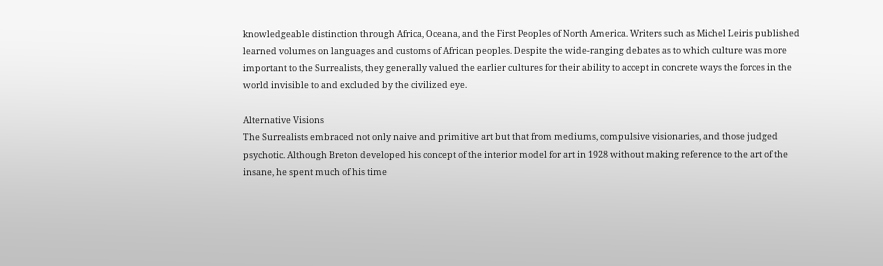knowledgeable distinction through Africa, Oceana, and the First Peoples of North America. Writers such as Michel Leiris published learned volumes on languages and customs of African peoples. Despite the wide-ranging debates as to which culture was more important to the Surrealists, they generally valued the earlier cultures for their ability to accept in concrete ways the forces in the world invisible to and excluded by the civilized eye.

Alternative Visions
The Surrealists embraced not only naive and primitive art but that from mediums, compulsive visionaries, and those judged psychotic. Although Breton developed his concept of the interior model for art in 1928 without making reference to the art of the insane, he spent much of his time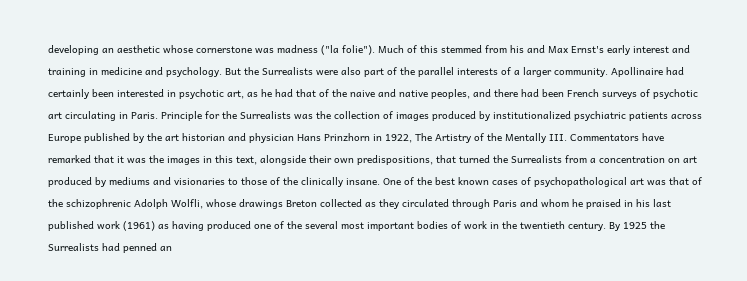developing an aesthetic whose cornerstone was madness ("la folie"). Much of this stemmed from his and Max Ernst's early interest and training in medicine and psychology. But the Surrealists were also part of the parallel interests of a larger community. Apollinaire had certainly been interested in psychotic art, as he had that of the naive and native peoples, and there had been French surveys of psychotic art circulating in Paris. Principle for the Surrealists was the collection of images produced by institutionalized psychiatric patients across Europe published by the art historian and physician Hans Prinzhorn in 1922, The Artistry of the Mentally III. Commentators have remarked that it was the images in this text, alongside their own predispositions, that turned the Surrealists from a concentration on art produced by mediums and visionaries to those of the clinically insane. One of the best known cases of psychopathological art was that of the schizophrenic Adolph Wolfli, whose drawings Breton collected as they circulated through Paris and whom he praised in his last published work (1961) as having produced one of the several most important bodies of work in the twentieth century. By 1925 the Surrealists had penned an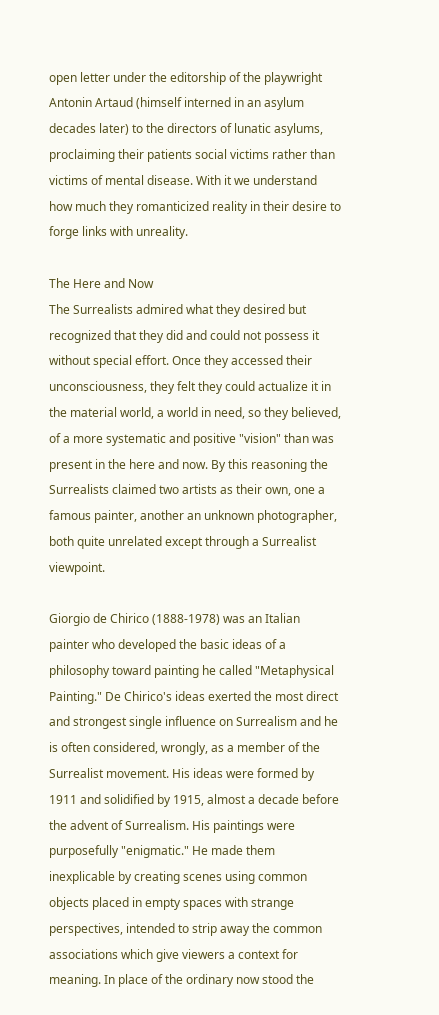open letter under the editorship of the playwright Antonin Artaud (himself interned in an asylum decades later) to the directors of lunatic asylums, proclaiming their patients social victims rather than victims of mental disease. With it we understand how much they romanticized reality in their desire to forge links with unreality.

The Here and Now
The Surrealists admired what they desired but recognized that they did and could not possess it without special effort. Once they accessed their unconsciousness, they felt they could actualize it in the material world, a world in need, so they believed, of a more systematic and positive "vision" than was present in the here and now. By this reasoning the Surrealists claimed two artists as their own, one a famous painter, another an unknown photographer, both quite unrelated except through a Surrealist viewpoint.

Giorgio de Chirico (1888-1978) was an Italian painter who developed the basic ideas of a philosophy toward painting he called "Metaphysical Painting." De Chirico's ideas exerted the most direct and strongest single influence on Surrealism and he is often considered, wrongly, as a member of the Surrealist movement. His ideas were formed by 1911 and solidified by 1915, almost a decade before the advent of Surrealism. His paintings were purposefully "enigmatic." He made them inexplicable by creating scenes using common objects placed in empty spaces with strange perspectives, intended to strip away the common associations which give viewers a context for meaning. In place of the ordinary now stood the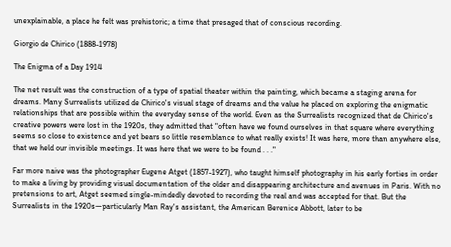unexplainable, a place he felt was prehistoric; a time that presaged that of conscious recording.

Giorgio de Chirico (1888-1978)

The Enigma of a Day 1914

The net result was the construction of a type of spatial theater within the painting, which became a staging arena for dreams. Many Surrealists utilized de Chirico's visual stage of dreams and the value he placed on exploring the enigmatic relationships that are possible within the everyday sense of the world. Even as the Surrealists recognized that de Chirico's creative powers were lost in the 1920s, they admitted that "often have we found ourselves in that square where everything seems so close to existence and yet bears so little resemblance to what really exists! It was here, more than anywhere else, that we held our invisible meetings. It was here that we were to be found . . ."

Far more naive was the photographer Eugene Atget (1857-1927), who taught himself photography in his early forties in order to make a living by providing visual documentation of the older and disappearing architecture and avenues in Paris. With no pretensions to art, Atget seemed single-mindedly devoted to recording the real and was accepted for that. But the Surrealists in the 1920s—particularly Man Ray's assistant, the American Berenice Abbott, later to be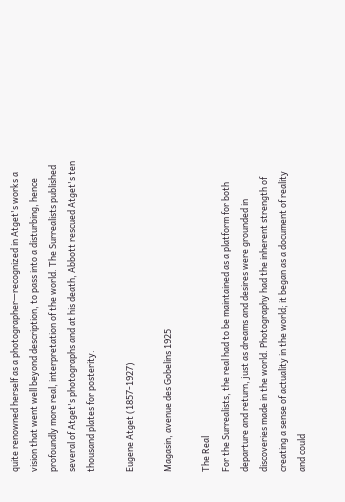quite renowned herself as a photographer—recognized in Atget's works a vision that went well beyond description, to pass into a disturbing, hence profoundly more real, interpretation of the world. The Surrealists published several of Atget's photographs and at his death, Abbott rescued Atget's ten thousand plates for posterity.

Eugene Atget (1857-1927)

Magasin, avenue des Gobelins 1925

The Real
For the Surrealists, the real had to be maintained as a platform for both departure and return, just as dreams and desires were grounded in discoveries made in the world. Photography had the inherent strength of creating a sense of actuality in the world; it began as a document of reality and could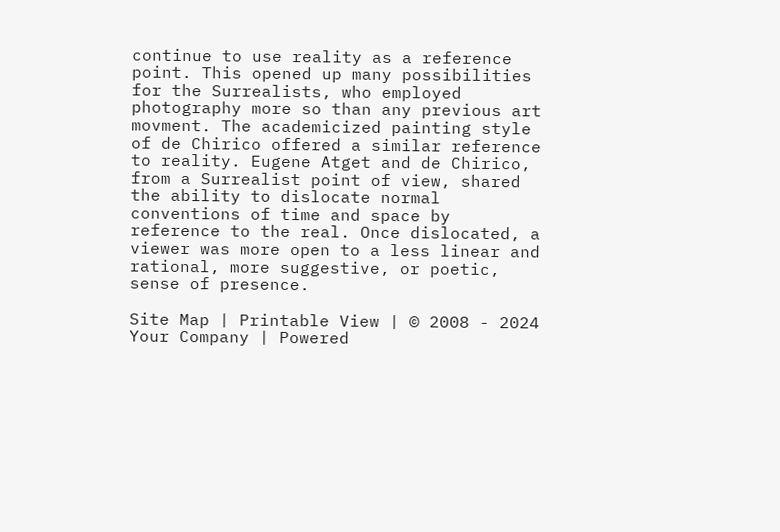continue to use reality as a reference point. This opened up many possibilities for the Surrealists, who employed photography more so than any previous art movment. The academicized painting style of de Chirico offered a similar reference to reality. Eugene Atget and de Chirico, from a Surrealist point of view, shared the ability to dislocate normal conventions of time and space by reference to the real. Once dislocated, a viewer was more open to a less linear and rational, more suggestive, or poetic, sense of presence.

Site Map | Printable View | © 2008 - 2024 Your Company | Powered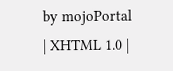by mojoPortal | XHTML 1.0 |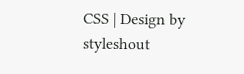CSS | Design by styleshout